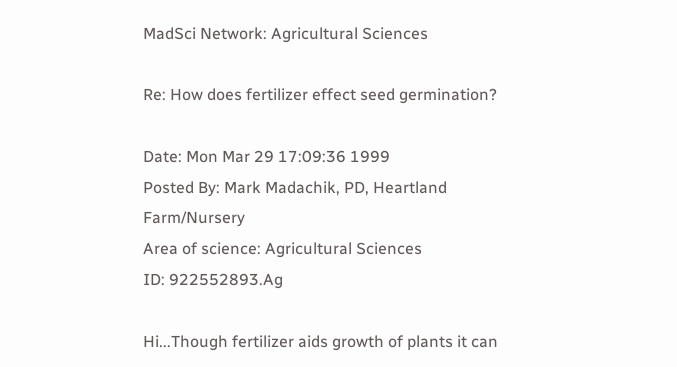MadSci Network: Agricultural Sciences

Re: How does fertilizer effect seed germination?

Date: Mon Mar 29 17:09:36 1999
Posted By: Mark Madachik, PD, Heartland Farm/Nursery
Area of science: Agricultural Sciences
ID: 922552893.Ag

Hi...Though fertilizer aids growth of plants it can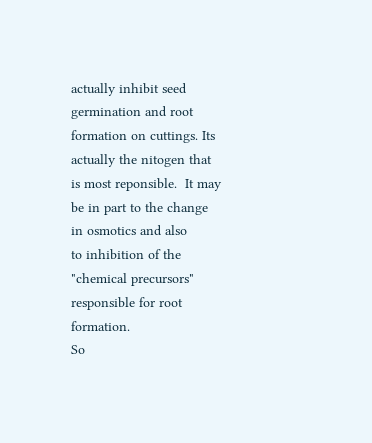actually inhibit seed
germination and root formation on cuttings. Its actually the nitogen that
is most reponsible.  It may be in part to the change in osmotics and also
to inhibition of the "chemical precursors" responsible for root formation.
So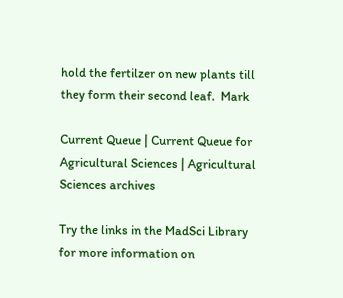hold the fertilzer on new plants till they form their second leaf.  Mark

Current Queue | Current Queue for Agricultural Sciences | Agricultural Sciences archives

Try the links in the MadSci Library for more information on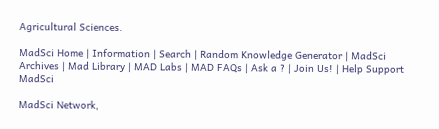Agricultural Sciences.

MadSci Home | Information | Search | Random Knowledge Generator | MadSci Archives | Mad Library | MAD Labs | MAD FAQs | Ask a ? | Join Us! | Help Support MadSci

MadSci Network,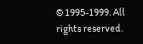© 1995-1999. All rights reserved.